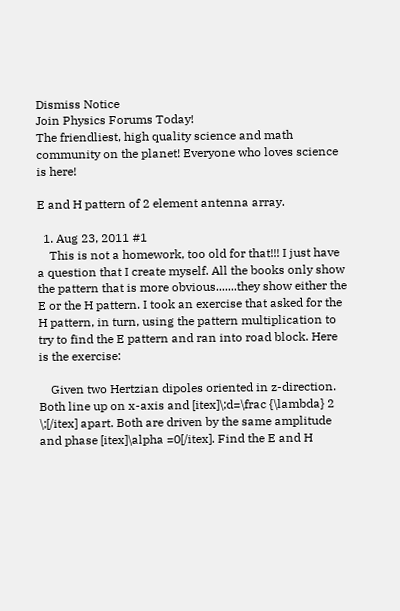Dismiss Notice
Join Physics Forums Today!
The friendliest, high quality science and math community on the planet! Everyone who loves science is here!

E and H pattern of 2 element antenna array.

  1. Aug 23, 2011 #1
    This is not a homework, too old for that!!! I just have a question that I create myself. All the books only show the pattern that is more obvious.......they show either the E or the H pattern. I took an exercise that asked for the H pattern, in turn, using the pattern multiplication to try to find the E pattern and ran into road block. Here is the exercise:

    Given two Hertzian dipoles oriented in z-direction. Both line up on x-axis and [itex]\;d=\frac {\lambda} 2 \;[/itex] apart. Both are driven by the same amplitude and phase [itex]\alpha =0[/itex]. Find the E and H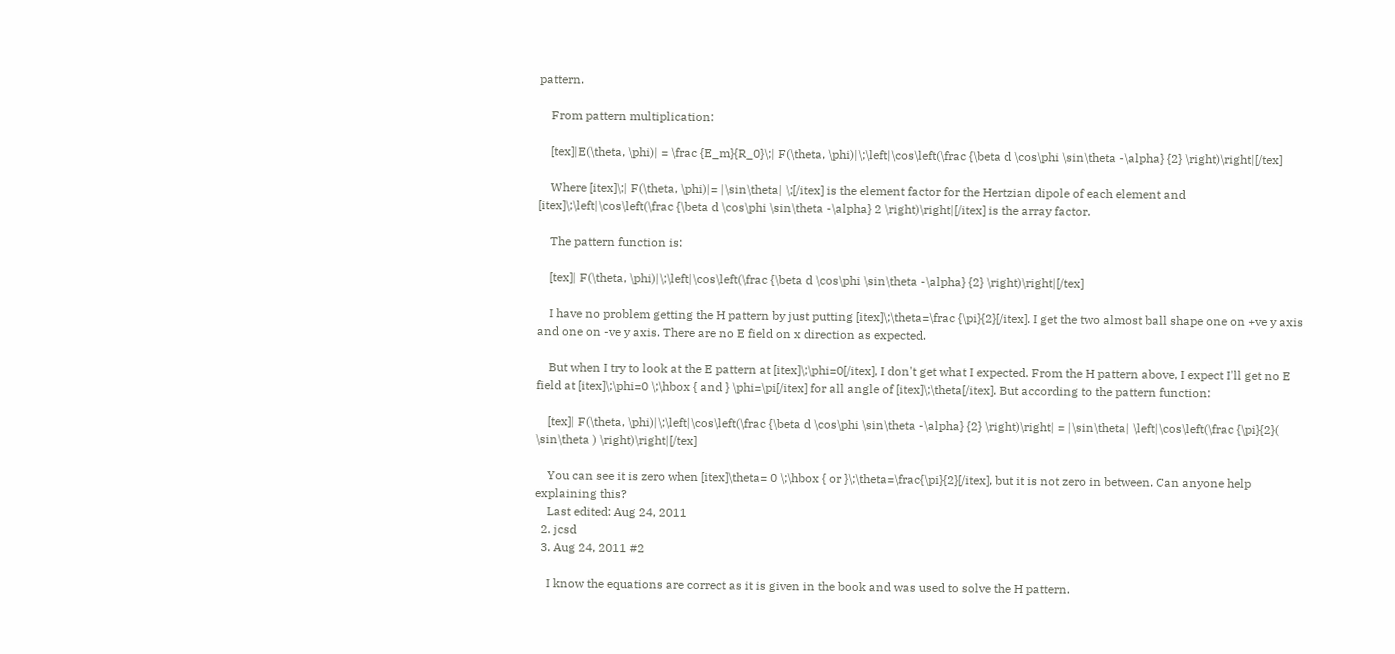pattern.

    From pattern multiplication:

    [tex]|E(\theta, \phi)| = \frac {E_m}{R_0}\;| F(\theta, \phi)|\;\left|\cos\left(\frac {\beta d \cos\phi \sin\theta -\alpha} {2} \right)\right|[/tex]

    Where [itex]\;| F(\theta, \phi)|= |\sin\theta| \;[/itex] is the element factor for the Hertzian dipole of each element and [itex]\;\left|\cos\left(\frac {\beta d \cos\phi \sin\theta -\alpha} 2 \right)\right|[/itex] is the array factor.

    The pattern function is:

    [tex]| F(\theta, \phi)|\;\left|\cos\left(\frac {\beta d \cos\phi \sin\theta -\alpha} {2} \right)\right|[/tex]

    I have no problem getting the H pattern by just putting [itex]\;\theta=\frac {\pi}{2}[/itex]. I get the two almost ball shape one on +ve y axis and one on -ve y axis. There are no E field on x direction as expected.

    But when I try to look at the E pattern at [itex]\;\phi=0[/itex], I don't get what I expected. From the H pattern above, I expect I'll get no E field at [itex]\;\phi=0 \;\hbox { and } \phi=\pi[/itex] for all angle of [itex]\;\theta[/itex]. But according to the pattern function:

    [tex]| F(\theta, \phi)|\;\left|\cos\left(\frac {\beta d \cos\phi \sin\theta -\alpha} {2} \right)\right| = |\sin\theta| \left|\cos\left(\frac {\pi}{2}( \sin\theta ) \right)\right|[/tex]

    You can see it is zero when [itex]\theta= 0 \;\hbox { or }\;\theta=\frac{\pi}{2}[/itex], but it is not zero in between. Can anyone help explaining this?
    Last edited: Aug 24, 2011
  2. jcsd
  3. Aug 24, 2011 #2

    I know the equations are correct as it is given in the book and was used to solve the H pattern.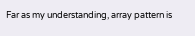Far as my understanding, array pattern is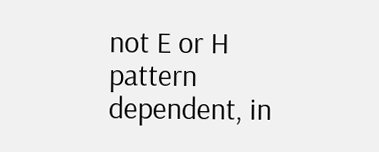not E or H pattern dependent, in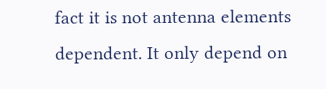fact it is not antenna elements dependent. It only depend on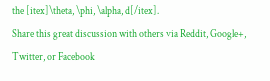the [itex]\theta, \phi, \alpha, d[/itex].
Share this great discussion with others via Reddit, Google+, Twitter, or Facebook